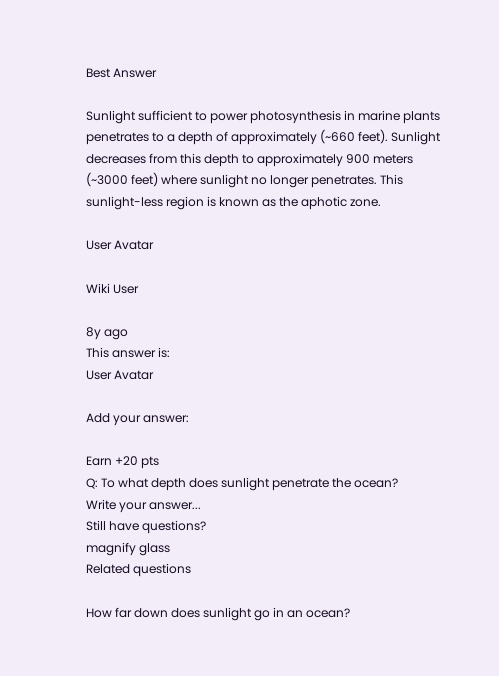Best Answer

Sunlight sufficient to power photosynthesis in marine plants penetrates to a depth of approximately (~660 feet). Sunlight decreases from this depth to approximately 900 meters (~3000 feet) where sunlight no longer penetrates. This sunlight-less region is known as the aphotic zone.

User Avatar

Wiki User

8y ago
This answer is:
User Avatar

Add your answer:

Earn +20 pts
Q: To what depth does sunlight penetrate the ocean?
Write your answer...
Still have questions?
magnify glass
Related questions

How far down does sunlight go in an ocean?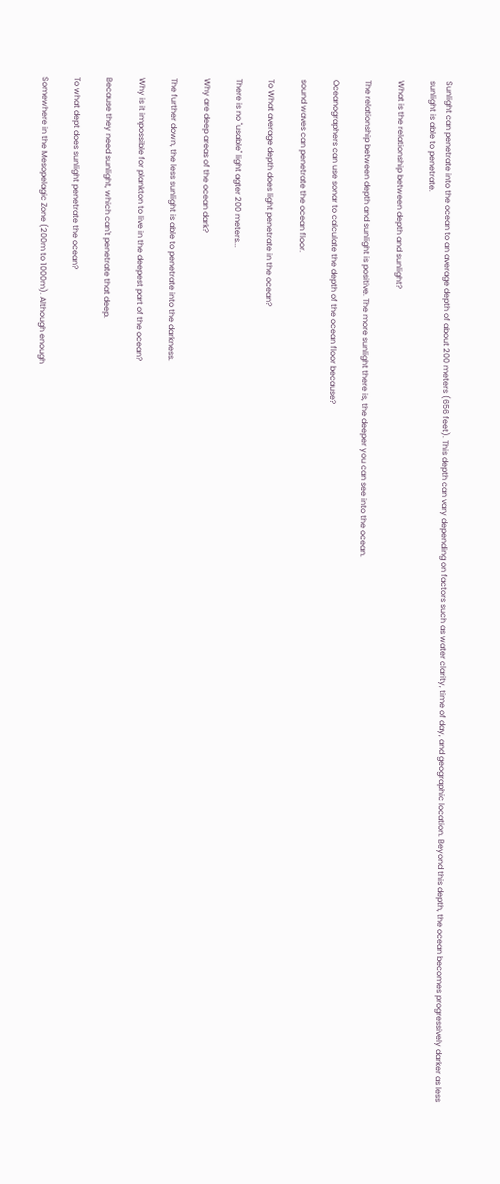Sunlight can penetrate into the ocean to an average depth of about 200 meters (656 feet). This depth can vary depending on factors such as water clarity, time of day, and geographic location. Beyond this depth, the ocean becomes progressively darker as less sunlight is able to penetrate.

What is the relationship between depth and sunlight?

The relationship between depth and sunlight is positive. The more sunlight there is, the deeper you can see into the ocean.

Oceanographers can use sonar to calculate the depth of the ocean floor because?

sound waves can penetrate the ocean floor.

To What average depth does light penetrate in the ocean?

There is no "usable" light agter 200 meters...

Why are deep areas of the ocean dark?

The further down, the less sunlight is able to penetrate into the darkness.

Why is it impossible for plankton to live in the deepest part of the ocean?

Because they need sunlight, which can't penetrate that deep.

To what dept does sunlight penetrate the ocean?

Somewhere in the Mesopelagic Zone (200m to 1000m). Although enough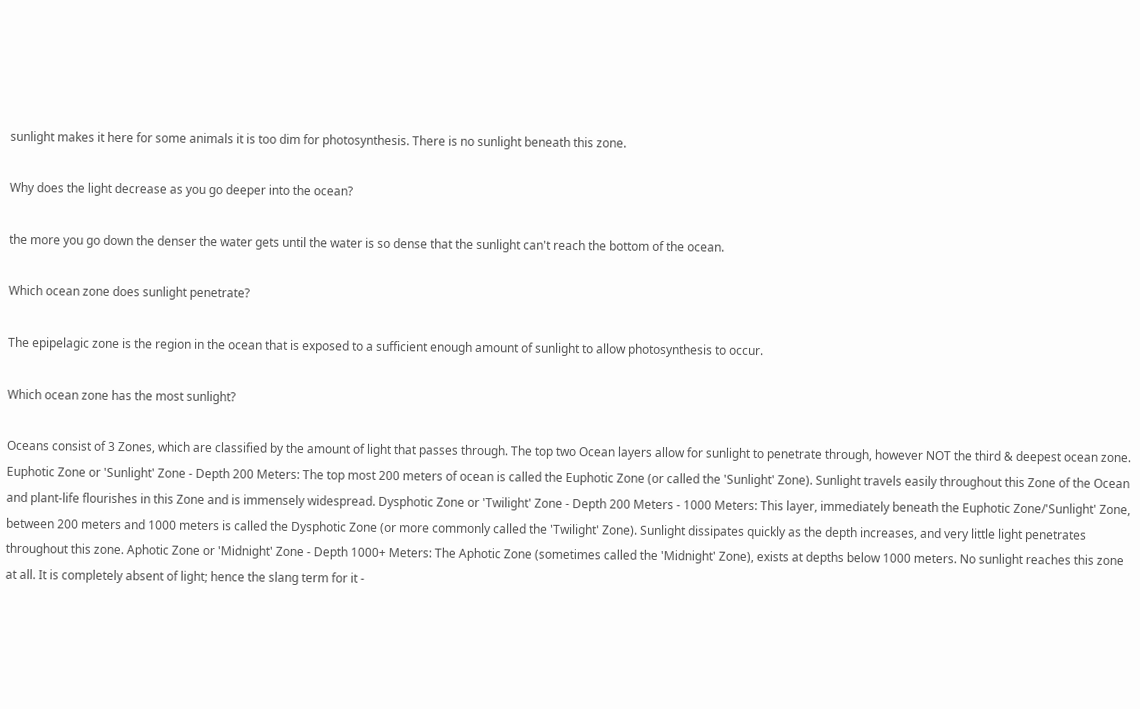sunlight makes it here for some animals it is too dim for photosynthesis. There is no sunlight beneath this zone.

Why does the light decrease as you go deeper into the ocean?

the more you go down the denser the water gets until the water is so dense that the sunlight can't reach the bottom of the ocean.

Which ocean zone does sunlight penetrate?

The epipelagic zone is the region in the ocean that is exposed to a sufficient enough amount of sunlight to allow photosynthesis to occur.

Which ocean zone has the most sunlight?

Oceans consist of 3 Zones, which are classified by the amount of light that passes through. The top two Ocean layers allow for sunlight to penetrate through, however NOT the third & deepest ocean zone. Euphotic Zone or 'Sunlight' Zone - Depth 200 Meters: The top most 200 meters of ocean is called the Euphotic Zone (or called the 'Sunlight' Zone). Sunlight travels easily throughout this Zone of the Ocean and plant-life flourishes in this Zone and is immensely widespread. Dysphotic Zone or 'Twilight' Zone - Depth 200 Meters - 1000 Meters: This layer, immediately beneath the Euphotic Zone/'Sunlight' Zone, between 200 meters and 1000 meters is called the Dysphotic Zone (or more commonly called the 'Twilight' Zone). Sunlight dissipates quickly as the depth increases, and very little light penetrates throughout this zone. Aphotic Zone or 'Midnight' Zone - Depth 1000+ Meters: The Aphotic Zone (sometimes called the 'Midnight' Zone), exists at depths below 1000 meters. No sunlight reaches this zone at all. It is completely absent of light; hence the slang term for it -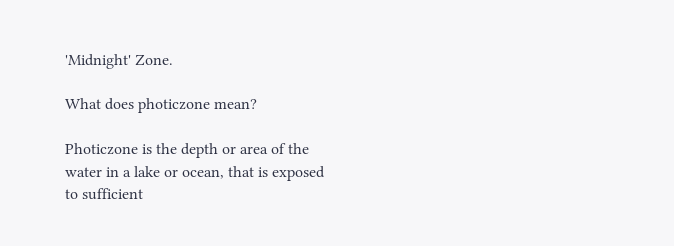'Midnight' Zone.

What does photiczone mean?

Photiczone is the depth or area of the water in a lake or ocean, that is exposed to sufficient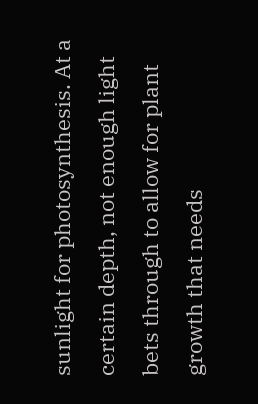sunlight for photosynthesis. At a certain depth, not enough light bets through to allow for plant growth that needs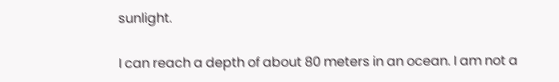sunlight.

I can reach a depth of about 80 meters in an ocean. I am not a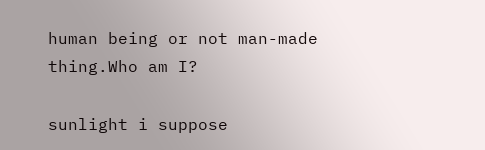human being or not man-made thing.Who am I?

sunlight i suppose